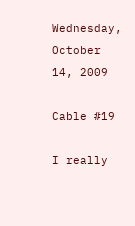Wednesday, October 14, 2009

Cable #19

I really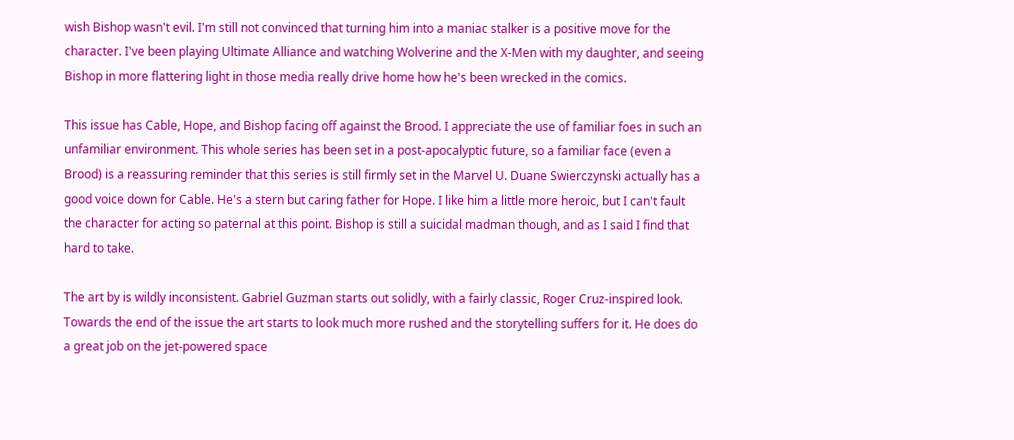wish Bishop wasn't evil. I'm still not convinced that turning him into a maniac stalker is a positive move for the character. I've been playing Ultimate Alliance and watching Wolverine and the X-Men with my daughter, and seeing Bishop in more flattering light in those media really drive home how he's been wrecked in the comics.

This issue has Cable, Hope, and Bishop facing off against the Brood. I appreciate the use of familiar foes in such an unfamiliar environment. This whole series has been set in a post-apocalyptic future, so a familiar face (even a Brood) is a reassuring reminder that this series is still firmly set in the Marvel U. Duane Swierczynski actually has a good voice down for Cable. He's a stern but caring father for Hope. I like him a little more heroic, but I can't fault the character for acting so paternal at this point. Bishop is still a suicidal madman though, and as I said I find that hard to take.

The art by is wildly inconsistent. Gabriel Guzman starts out solidly, with a fairly classic, Roger Cruz-inspired look. Towards the end of the issue the art starts to look much more rushed and the storytelling suffers for it. He does do a great job on the jet-powered space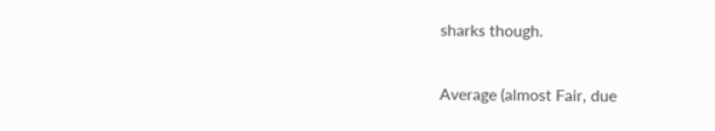sharks though.

Average (almost Fair, due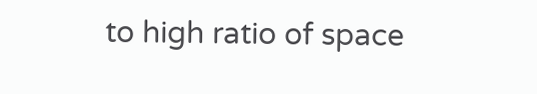to high ratio of space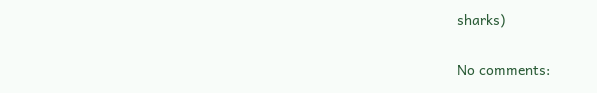sharks)

No comments: